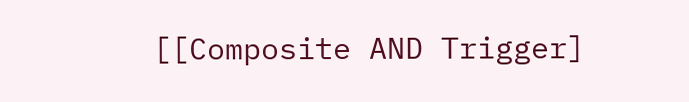[[Composite AND Trigger]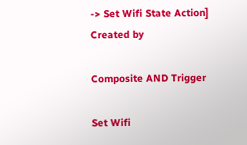-> Set Wifi State Action]
Created by

Composite AND Trigger

Set Wifi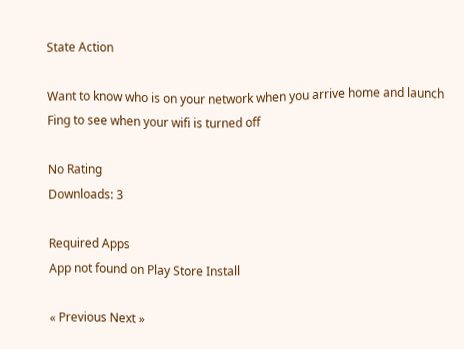State Action

Want to know who is on your network when you arrive home and launch Fing to see when your wifi is turned off

No Rating
Downloads: 3

Required Apps
App not found on Play Store Install

« Previous Next »